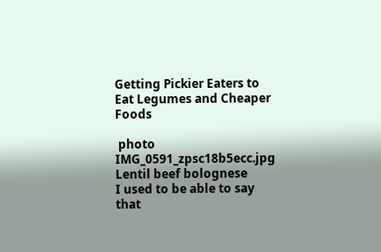Getting Pickier Eaters to Eat Legumes and Cheaper Foods

 photo IMG_0591_zpsc18b5ecc.jpg
Lentil beef bolognese
I used to be able to say that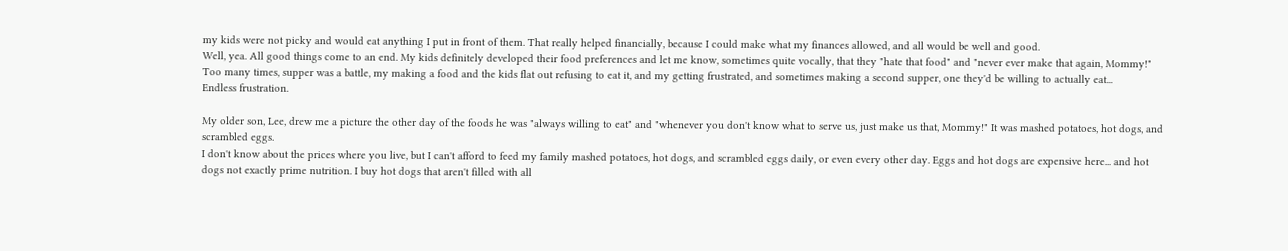my kids were not picky and would eat anything I put in front of them. That really helped financially, because I could make what my finances allowed, and all would be well and good.
Well, yea. All good things come to an end. My kids definitely developed their food preferences and let me know, sometimes quite vocally, that they "hate that food" and "never ever make that again, Mommy!"
Too many times, supper was a battle, my making a food and the kids flat out refusing to eat it, and my getting frustrated, and sometimes making a second supper, one they'd be willing to actually eat...
Endless frustration.

My older son, Lee, drew me a picture the other day of the foods he was "always willing to eat" and "whenever you don't know what to serve us, just make us that, Mommy!" It was mashed potatoes, hot dogs, and scrambled eggs.
I don't know about the prices where you live, but I can't afford to feed my family mashed potatoes, hot dogs, and scrambled eggs daily, or even every other day. Eggs and hot dogs are expensive here... and hot dogs not exactly prime nutrition. I buy hot dogs that aren't filled with all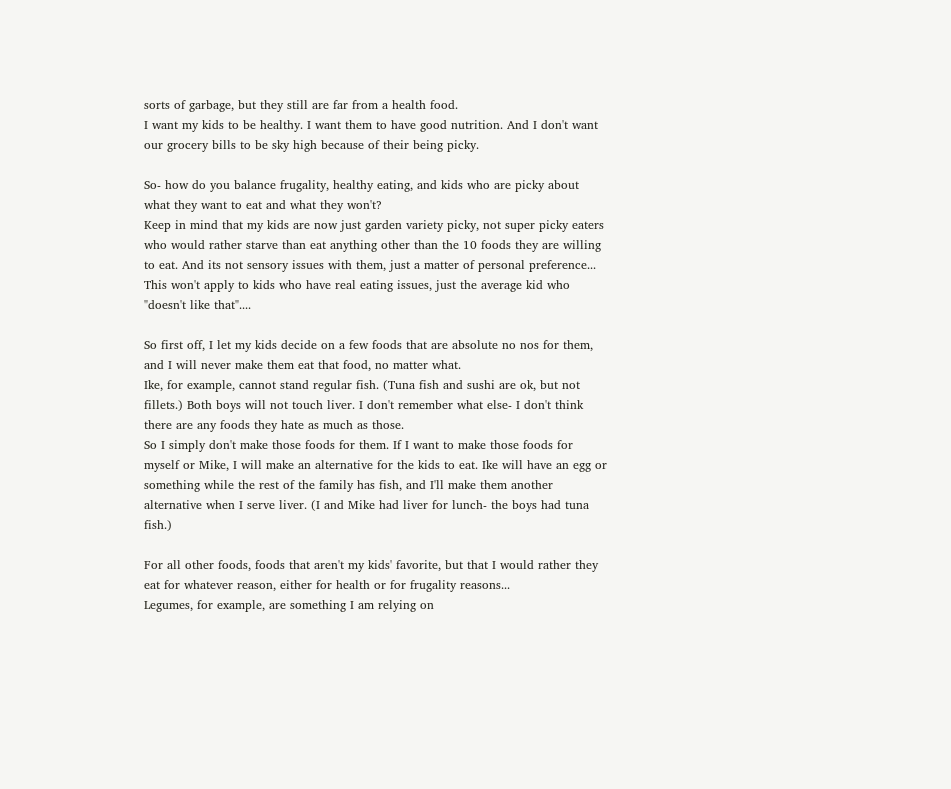sorts of garbage, but they still are far from a health food.
I want my kids to be healthy. I want them to have good nutrition. And I don't want our grocery bills to be sky high because of their being picky.

So- how do you balance frugality, healthy eating, and kids who are picky about what they want to eat and what they won't?
Keep in mind that my kids are now just garden variety picky, not super picky eaters who would rather starve than eat anything other than the 10 foods they are willing to eat. And its not sensory issues with them, just a matter of personal preference... This won't apply to kids who have real eating issues, just the average kid who "doesn't like that"....

So first off, I let my kids decide on a few foods that are absolute no nos for them, and I will never make them eat that food, no matter what.
Ike, for example, cannot stand regular fish. (Tuna fish and sushi are ok, but not fillets.) Both boys will not touch liver. I don't remember what else- I don't think there are any foods they hate as much as those.
So I simply don't make those foods for them. If I want to make those foods for myself or Mike, I will make an alternative for the kids to eat. Ike will have an egg or something while the rest of the family has fish, and I'll make them another alternative when I serve liver. (I and Mike had liver for lunch- the boys had tuna fish.)

For all other foods, foods that aren't my kids' favorite, but that I would rather they eat for whatever reason, either for health or for frugality reasons...
Legumes, for example, are something I am relying on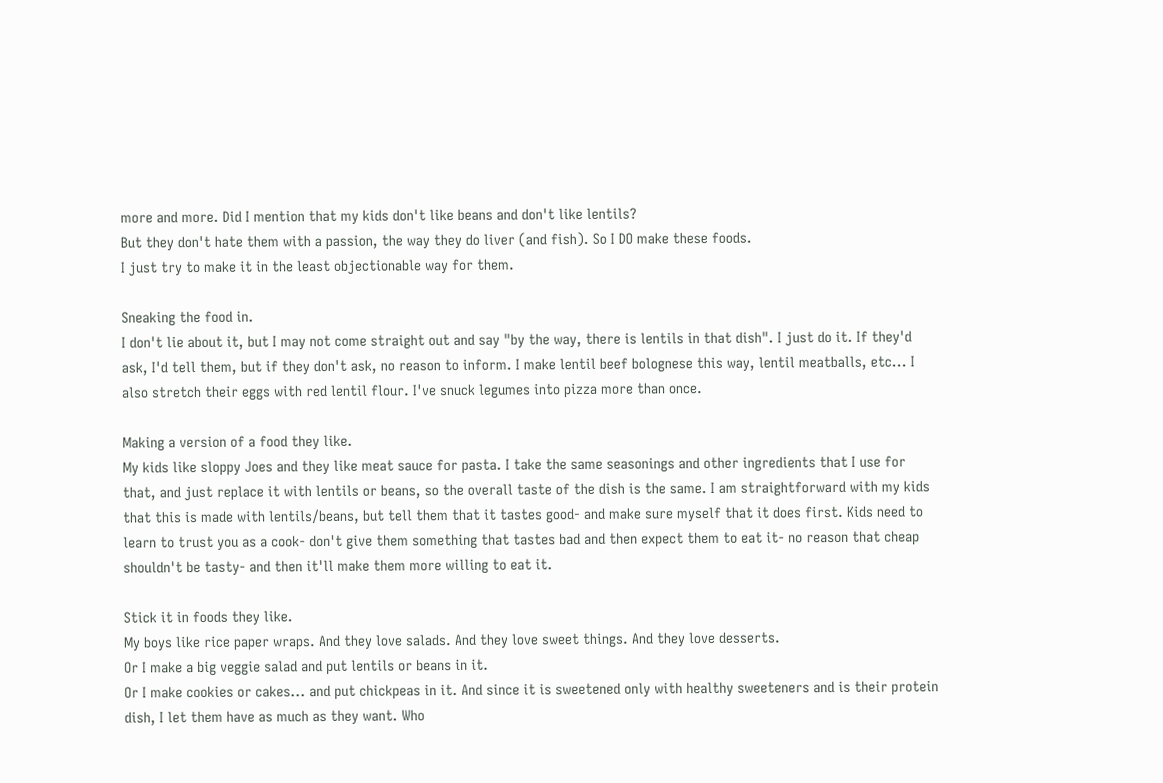more and more. Did I mention that my kids don't like beans and don't like lentils?
But they don't hate them with a passion, the way they do liver (and fish). So I DO make these foods.
I just try to make it in the least objectionable way for them.

Sneaking the food in.
I don't lie about it, but I may not come straight out and say "by the way, there is lentils in that dish". I just do it. If they'd ask, I'd tell them, but if they don't ask, no reason to inform. I make lentil beef bolognese this way, lentil meatballs, etc... I also stretch their eggs with red lentil flour. I've snuck legumes into pizza more than once.

Making a version of a food they like.
My kids like sloppy Joes and they like meat sauce for pasta. I take the same seasonings and other ingredients that I use for that, and just replace it with lentils or beans, so the overall taste of the dish is the same. I am straightforward with my kids that this is made with lentils/beans, but tell them that it tastes good- and make sure myself that it does first. Kids need to learn to trust you as a cook- don't give them something that tastes bad and then expect them to eat it- no reason that cheap shouldn't be tasty- and then it'll make them more willing to eat it.

Stick it in foods they like.
My boys like rice paper wraps. And they love salads. And they love sweet things. And they love desserts.
Or I make a big veggie salad and put lentils or beans in it.
Or I make cookies or cakes... and put chickpeas in it. And since it is sweetened only with healthy sweeteners and is their protein dish, I let them have as much as they want. Who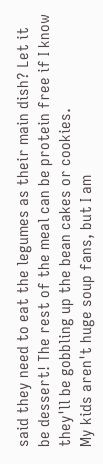said they need to eat the legumes as their main dish? Let it be dessert! The rest of the meal can be protein free if I know they'll be gobbling up the bean cakes or cookies.
My kids aren't huge soup fans, but I am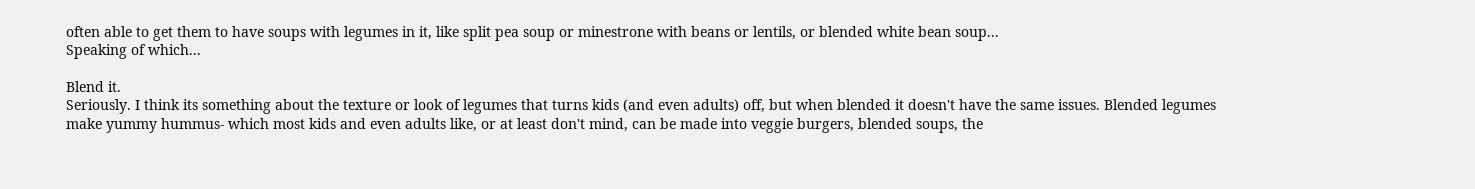often able to get them to have soups with legumes in it, like split pea soup or minestrone with beans or lentils, or blended white bean soup...
Speaking of which...

Blend it.
Seriously. I think its something about the texture or look of legumes that turns kids (and even adults) off, but when blended it doesn't have the same issues. Blended legumes make yummy hummus- which most kids and even adults like, or at least don't mind, can be made into veggie burgers, blended soups, the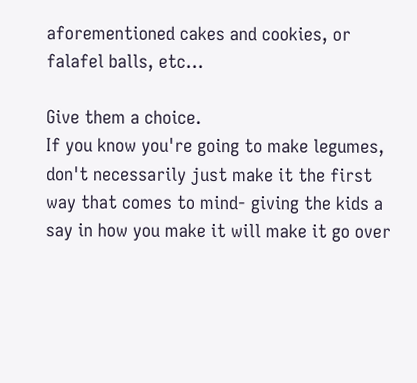aforementioned cakes and cookies, or falafel balls, etc...

Give them a choice.
If you know you're going to make legumes, don't necessarily just make it the first way that comes to mind- giving the kids a say in how you make it will make it go over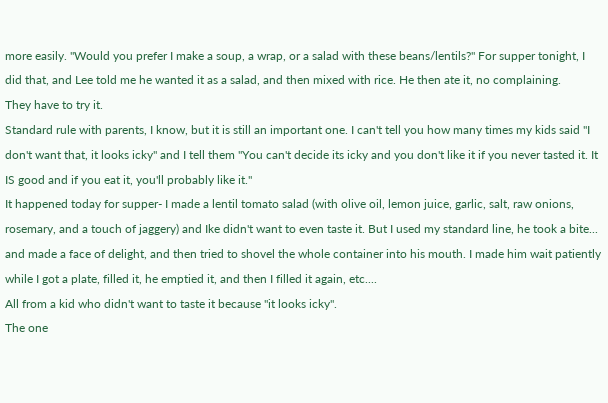more easily. "Would you prefer I make a soup, a wrap, or a salad with these beans/lentils?" For supper tonight, I did that, and Lee told me he wanted it as a salad, and then mixed with rice. He then ate it, no complaining.
They have to try it.
Standard rule with parents, I know, but it is still an important one. I can't tell you how many times my kids said "I don't want that, it looks icky" and I tell them "You can't decide its icky and you don't like it if you never tasted it. It IS good and if you eat it, you'll probably like it."
It happened today for supper- I made a lentil tomato salad (with olive oil, lemon juice, garlic, salt, raw onions, rosemary, and a touch of jaggery) and Ike didn't want to even taste it. But I used my standard line, he took a bite... and made a face of delight, and then tried to shovel the whole container into his mouth. I made him wait patiently while I got a plate, filled it, he emptied it, and then I filled it again, etc....
All from a kid who didn't want to taste it because "it looks icky".
The one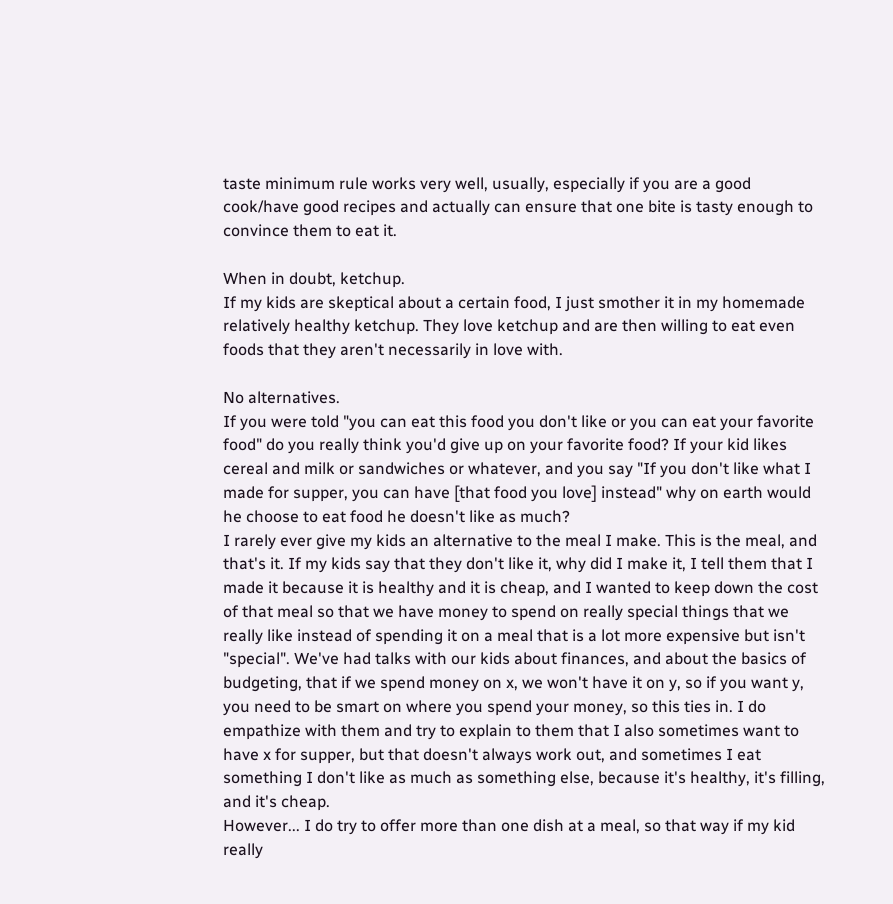taste minimum rule works very well, usually, especially if you are a good cook/have good recipes and actually can ensure that one bite is tasty enough to convince them to eat it.

When in doubt, ketchup.
If my kids are skeptical about a certain food, I just smother it in my homemade relatively healthy ketchup. They love ketchup and are then willing to eat even foods that they aren't necessarily in love with.

No alternatives.
If you were told "you can eat this food you don't like or you can eat your favorite food" do you really think you'd give up on your favorite food? If your kid likes cereal and milk or sandwiches or whatever, and you say "If you don't like what I made for supper, you can have [that food you love] instead" why on earth would he choose to eat food he doesn't like as much?
I rarely ever give my kids an alternative to the meal I make. This is the meal, and that's it. If my kids say that they don't like it, why did I make it, I tell them that I made it because it is healthy and it is cheap, and I wanted to keep down the cost of that meal so that we have money to spend on really special things that we really like instead of spending it on a meal that is a lot more expensive but isn't "special". We've had talks with our kids about finances, and about the basics of budgeting, that if we spend money on x, we won't have it on y, so if you want y, you need to be smart on where you spend your money, so this ties in. I do empathize with them and try to explain to them that I also sometimes want to have x for supper, but that doesn't always work out, and sometimes I eat something I don't like as much as something else, because it's healthy, it's filling, and it's cheap.
However... I do try to offer more than one dish at a meal, so that way if my kid really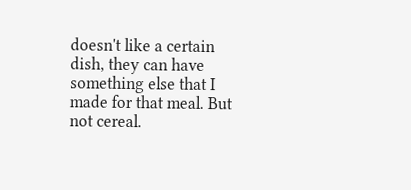doesn't like a certain dish, they can have something else that I made for that meal. But not cereal.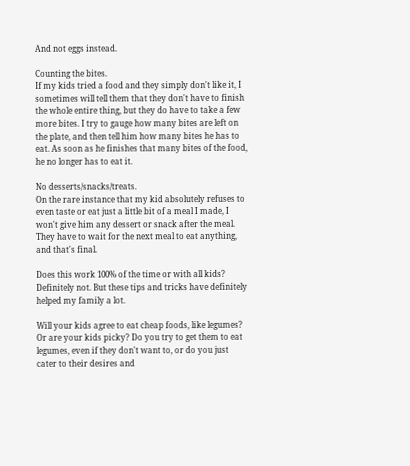And not eggs instead.

Counting the bites.
If my kids tried a food and they simply don't like it, I sometimes will tell them that they don't have to finish the whole entire thing, but they do have to take a few more bites. I try to gauge how many bites are left on the plate, and then tell him how many bites he has to eat. As soon as he finishes that many bites of the food, he no longer has to eat it.

No desserts/snacks/treats.
On the rare instance that my kid absolutely refuses to even taste or eat just a little bit of a meal I made, I won't give him any dessert or snack after the meal. They have to wait for the next meal to eat anything, and that's final.

Does this work 100% of the time or with all kids? Definitely not. But these tips and tricks have definitely helped my family a lot.

Will your kids agree to eat cheap foods, like legumes? Or are your kids picky? Do you try to get them to eat legumes, even if they don't want to, or do you just cater to their desires and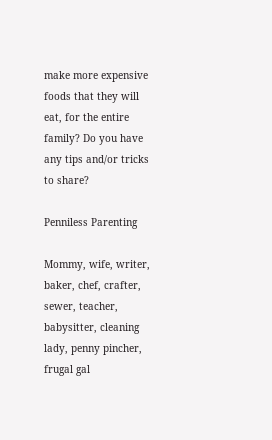make more expensive foods that they will eat, for the entire family? Do you have any tips and/or tricks to share?

Penniless Parenting

Mommy, wife, writer, baker, chef, crafter, sewer, teacher, babysitter, cleaning lady, penny pincher, frugal gal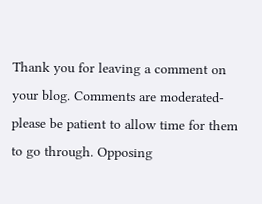Thank you for leaving a comment on your blog. Comments are moderated- please be patient to allow time for them to go through. Opposing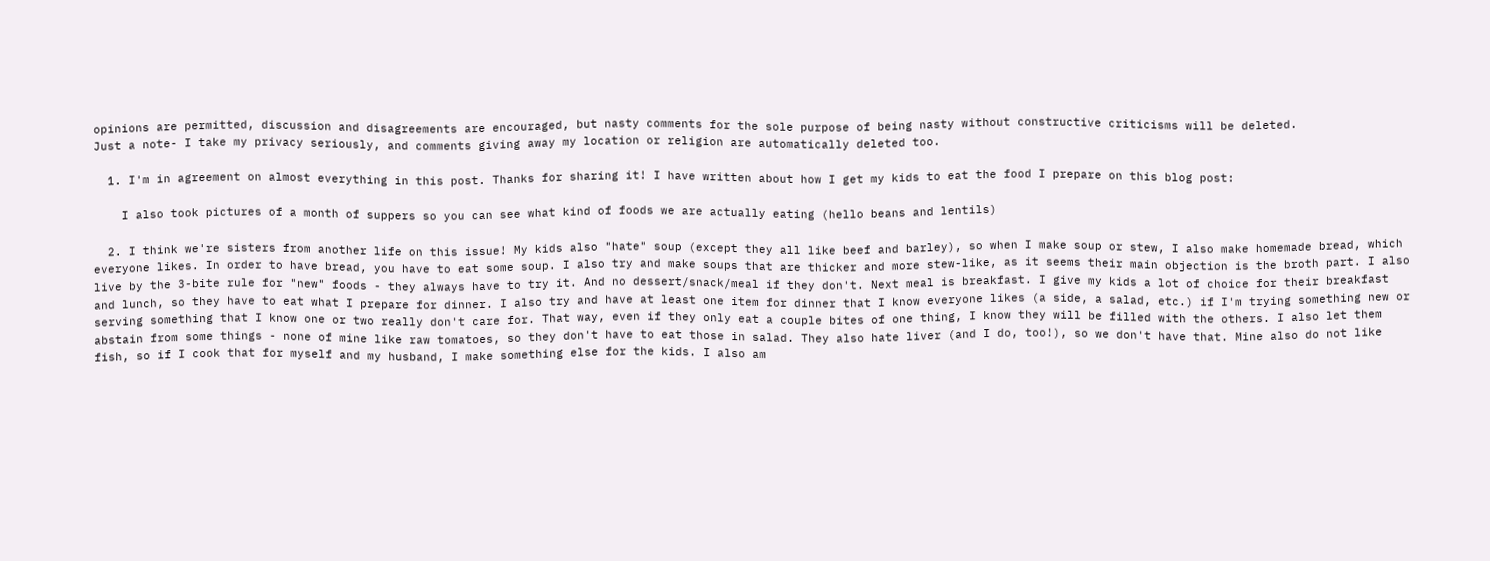opinions are permitted, discussion and disagreements are encouraged, but nasty comments for the sole purpose of being nasty without constructive criticisms will be deleted.
Just a note- I take my privacy seriously, and comments giving away my location or religion are automatically deleted too.

  1. I'm in agreement on almost everything in this post. Thanks for sharing it! I have written about how I get my kids to eat the food I prepare on this blog post:

    I also took pictures of a month of suppers so you can see what kind of foods we are actually eating (hello beans and lentils)

  2. I think we're sisters from another life on this issue! My kids also "hate" soup (except they all like beef and barley), so when I make soup or stew, I also make homemade bread, which everyone likes. In order to have bread, you have to eat some soup. I also try and make soups that are thicker and more stew-like, as it seems their main objection is the broth part. I also live by the 3-bite rule for "new" foods - they always have to try it. And no dessert/snack/meal if they don't. Next meal is breakfast. I give my kids a lot of choice for their breakfast and lunch, so they have to eat what I prepare for dinner. I also try and have at least one item for dinner that I know everyone likes (a side, a salad, etc.) if I'm trying something new or serving something that I know one or two really don't care for. That way, even if they only eat a couple bites of one thing, I know they will be filled with the others. I also let them abstain from some things - none of mine like raw tomatoes, so they don't have to eat those in salad. They also hate liver (and I do, too!), so we don't have that. Mine also do not like fish, so if I cook that for myself and my husband, I make something else for the kids. I also am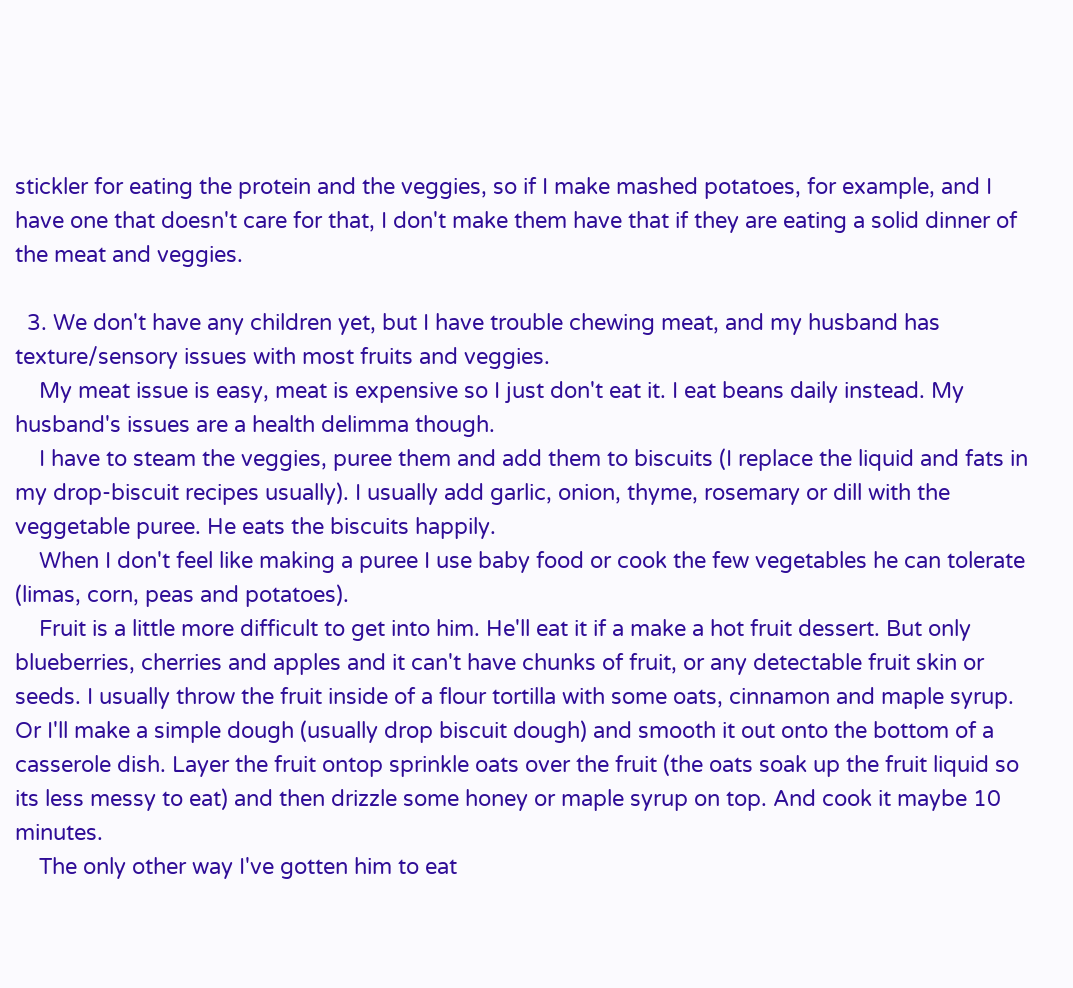stickler for eating the protein and the veggies, so if I make mashed potatoes, for example, and I have one that doesn't care for that, I don't make them have that if they are eating a solid dinner of the meat and veggies.

  3. We don't have any children yet, but I have trouble chewing meat, and my husband has texture/sensory issues with most fruits and veggies.
    My meat issue is easy, meat is expensive so I just don't eat it. I eat beans daily instead. My husband's issues are a health delimma though.
    I have to steam the veggies, puree them and add them to biscuits (I replace the liquid and fats in my drop-biscuit recipes usually). I usually add garlic, onion, thyme, rosemary or dill with the veggetable puree. He eats the biscuits happily.
    When I don't feel like making a puree I use baby food or cook the few vegetables he can tolerate (limas, corn, peas and potatoes).
    Fruit is a little more difficult to get into him. He'll eat it if a make a hot fruit dessert. But only blueberries, cherries and apples and it can't have chunks of fruit, or any detectable fruit skin or seeds. I usually throw the fruit inside of a flour tortilla with some oats, cinnamon and maple syrup. Or I'll make a simple dough (usually drop biscuit dough) and smooth it out onto the bottom of a casserole dish. Layer the fruit ontop sprinkle oats over the fruit (the oats soak up the fruit liquid so its less messy to eat) and then drizzle some honey or maple syrup on top. And cook it maybe 10 minutes.
    The only other way I've gotten him to eat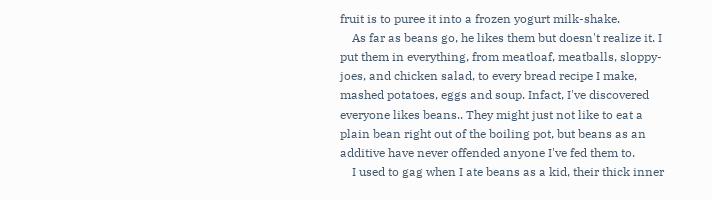fruit is to puree it into a frozen yogurt milk-shake.
    As far as beans go, he likes them but doesn't realize it. I put them in everything, from meatloaf, meatballs, sloppy-joes, and chicken salad, to every bread recipe I make, mashed potatoes, eggs and soup. Infact, I've discovered everyone likes beans.. They might just not like to eat a plain bean right out of the boiling pot, but beans as an additive have never offended anyone I've fed them to.
    I used to gag when I ate beans as a kid, their thick inner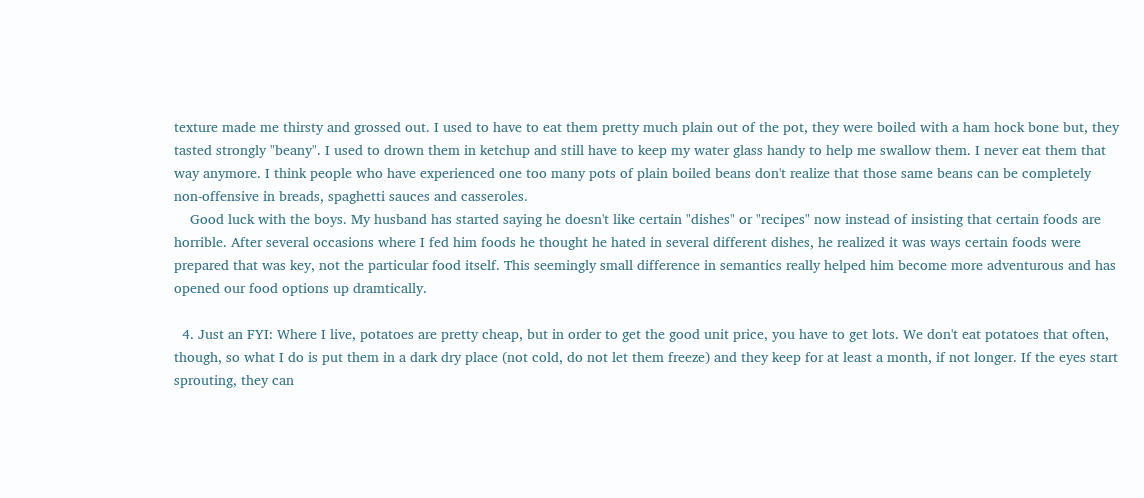texture made me thirsty and grossed out. I used to have to eat them pretty much plain out of the pot, they were boiled with a ham hock bone but, they tasted strongly "beany". I used to drown them in ketchup and still have to keep my water glass handy to help me swallow them. I never eat them that way anymore. I think people who have experienced one too many pots of plain boiled beans don't realize that those same beans can be completely non-offensive in breads, spaghetti sauces and casseroles.
    Good luck with the boys. My husband has started saying he doesn't like certain "dishes" or "recipes" now instead of insisting that certain foods are horrible. After several occasions where I fed him foods he thought he hated in several different dishes, he realized it was ways certain foods were prepared that was key, not the particular food itself. This seemingly small difference in semantics really helped him become more adventurous and has opened our food options up dramtically.

  4. Just an FYI: Where I live, potatoes are pretty cheap, but in order to get the good unit price, you have to get lots. We don't eat potatoes that often, though, so what I do is put them in a dark dry place (not cold, do not let them freeze) and they keep for at least a month, if not longer. If the eyes start sprouting, they can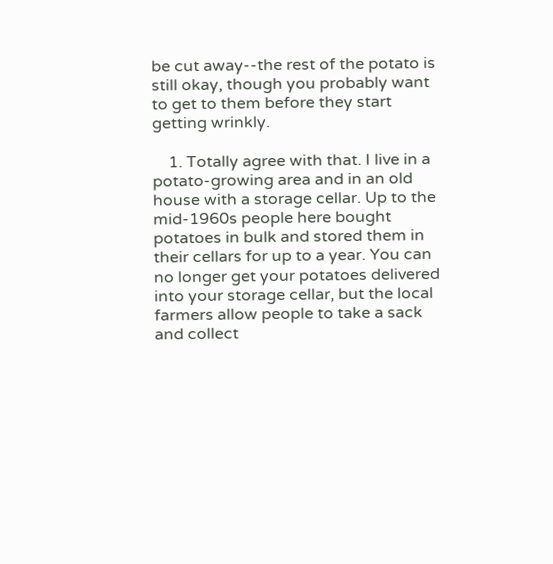be cut away--the rest of the potato is still okay, though you probably want to get to them before they start getting wrinkly.

    1. Totally agree with that. I live in a potato-growing area and in an old house with a storage cellar. Up to the mid-1960s people here bought potatoes in bulk and stored them in their cellars for up to a year. You can no longer get your potatoes delivered into your storage cellar, but the local farmers allow people to take a sack and collect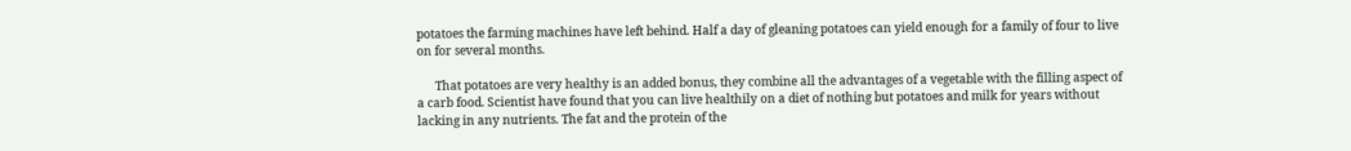potatoes the farming machines have left behind. Half a day of gleaning potatoes can yield enough for a family of four to live on for several months.

      That potatoes are very healthy is an added bonus, they combine all the advantages of a vegetable with the filling aspect of a carb food. Scientist have found that you can live healthily on a diet of nothing but potatoes and milk for years without lacking in any nutrients. The fat and the protein of the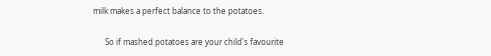milk makes a perfect balance to the potatoes.

      So if mashed potatoes are your child's favourite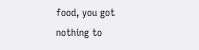food, you got nothing to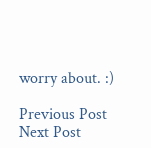worry about. :)

Previous Post Next Post